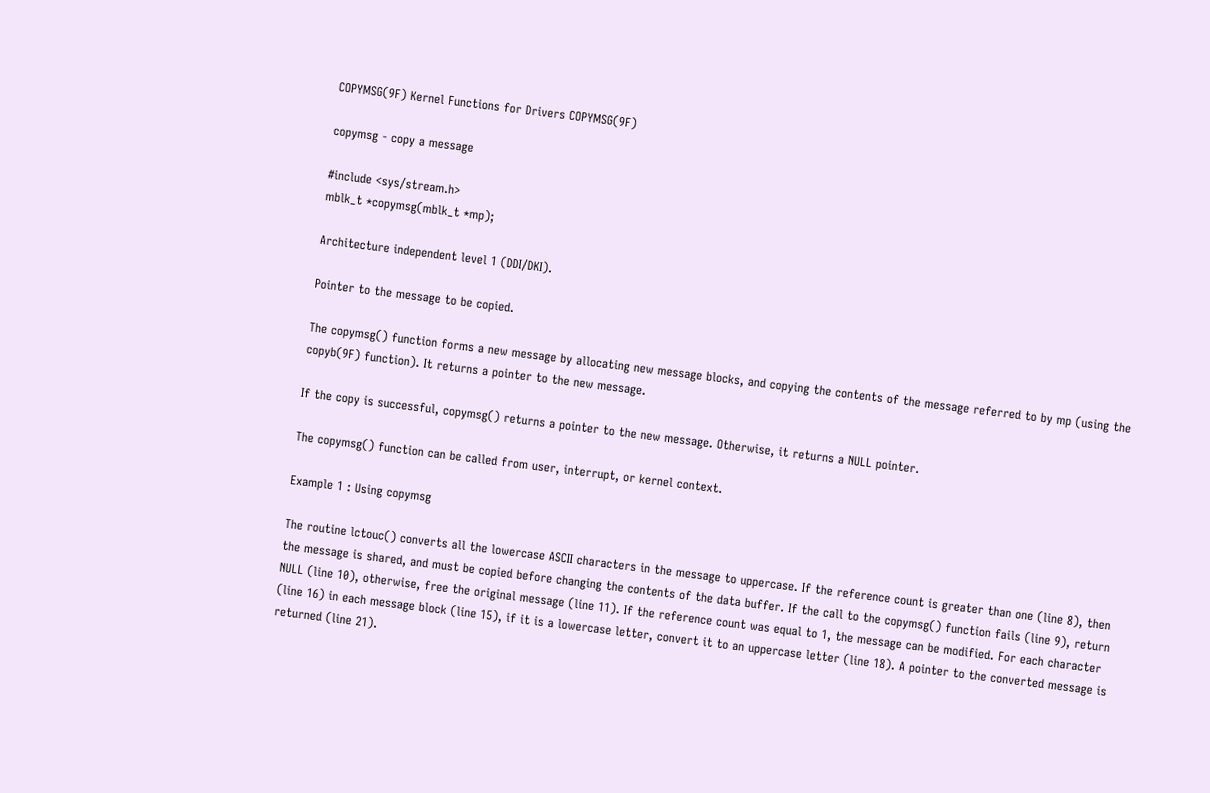COPYMSG(9F) Kernel Functions for Drivers COPYMSG(9F)

copymsg - copy a message

#include <sys/stream.h>
mblk_t *copymsg(mblk_t *mp);

Architecture independent level 1 (DDI/DKI).

Pointer to the message to be copied.

The copymsg() function forms a new message by allocating new message blocks, and copying the contents of the message referred to by mp (using the copyb(9F) function). It returns a pointer to the new message.

If the copy is successful, copymsg() returns a pointer to the new message. Otherwise, it returns a NULL pointer.

The copymsg() function can be called from user, interrupt, or kernel context.

Example 1 : Using copymsg

The routine lctouc() converts all the lowercase ASCII characters in the message to uppercase. If the reference count is greater than one (line 8), then the message is shared, and must be copied before changing the contents of the data buffer. If the call to the copymsg() function fails (line 9), return NULL (line 10), otherwise, free the original message (line 11). If the reference count was equal to 1, the message can be modified. For each character (line 16) in each message block (line 15), if it is a lowercase letter, convert it to an uppercase letter (line 18). A pointer to the converted message is returned (line 21).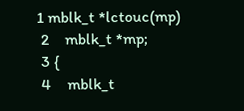1 mblk_t *lctouc(mp)
 2    mblk_t *mp;
 3 {
 4    mblk_t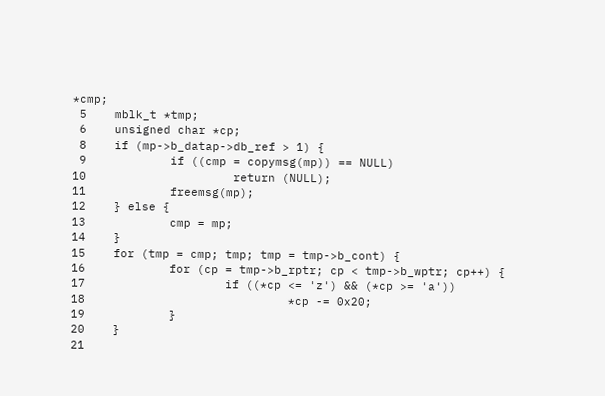*cmp;
 5    mblk_t *tmp;
 6    unsigned char *cp;
 8    if (mp->b_datap->db_ref > 1) {
 9            if ((cmp = copymsg(mp)) == NULL)
10                     return (NULL);
11            freemsg(mp);
12    } else {
13            cmp = mp;
14    }
15    for (tmp = cmp; tmp; tmp = tmp->b_cont) {
16            for (cp = tmp->b_rptr; cp < tmp->b_wptr; cp++) {
17                    if ((*cp <= 'z') && (*cp >= 'a'))
18                             *cp -= 0x20;
19            }
20    }
21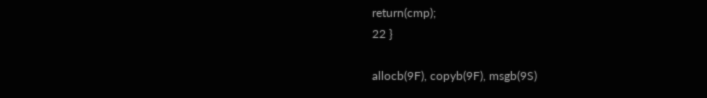return(cmp);
22 }

allocb(9F), copyb(9F), msgb(9S)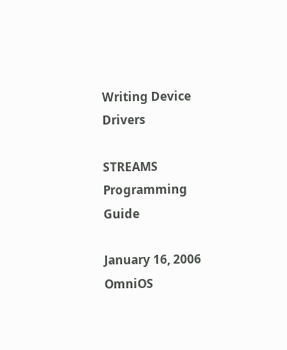Writing Device Drivers

STREAMS Programming Guide

January 16, 2006 OmniOS